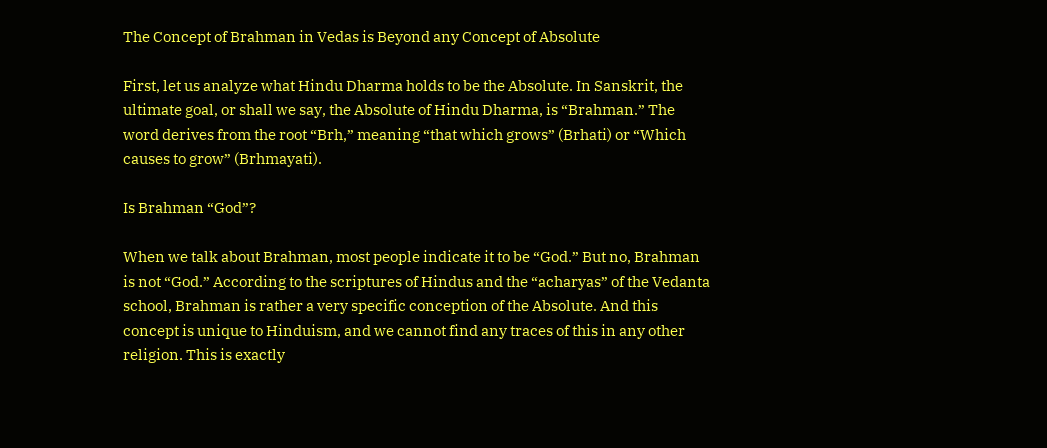The Concept of Brahman in Vedas is Beyond any Concept of Absolute

First, let us analyze what Hindu Dharma holds to be the Absolute. In Sanskrit, the ultimate goal, or shall we say, the Absolute of Hindu Dharma, is “Brahman.” The word derives from the root “Brh,” meaning “that which grows” (Brhati) or “Which causes to grow” (Brhmayati).

Is Brahman “God”?

When we talk about Brahman, most people indicate it to be “God.” But no, Brahman is not “God.” According to the scriptures of Hindus and the “acharyas” of the Vedanta school, Brahman is rather a very specific conception of the Absolute. And this concept is unique to Hinduism, and we cannot find any traces of this in any other religion. This is exactly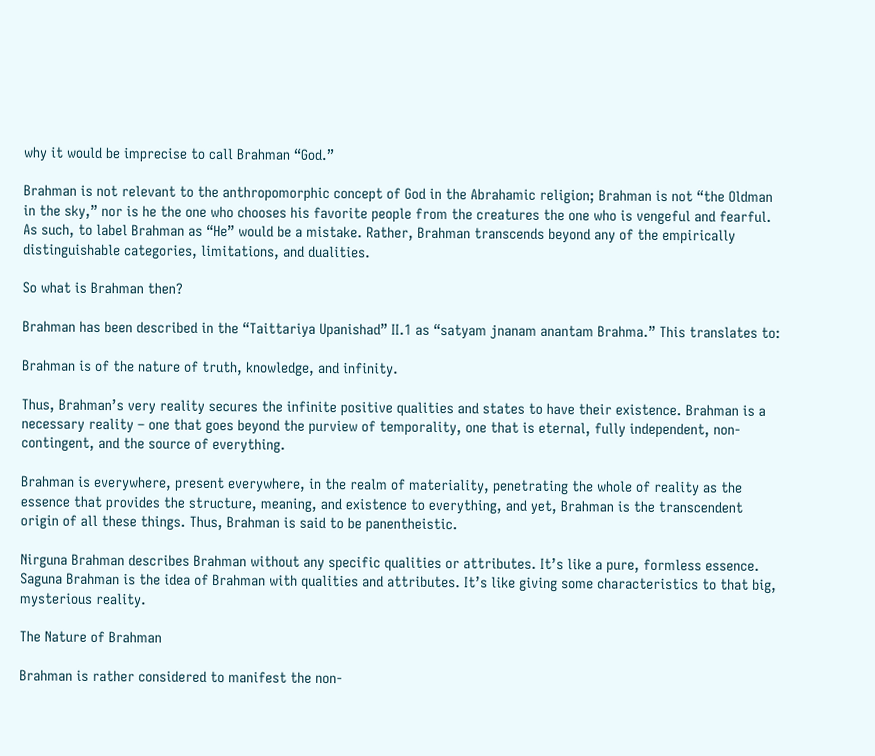why it would be imprecise to call Brahman “God.”

Brahman is not relevant to the anthropomorphic concept of God in the Abrahamic religion; Brahman is not “the Oldman in the sky,” nor is he the one who chooses his favorite people from the creatures the one who is vengeful and fearful. As such, to label Brahman as “He” would be a mistake. Rather, Brahman transcends beyond any of the empirically distinguishable categories, limitations, and dualities.

So what is Brahman then?

Brahman has been described in the “Taittariya Upanishad” II.1 as “satyam jnanam anantam Brahma.” This translates to:

Brahman is of the nature of truth, knowledge, and infinity.

Thus, Brahman’s very reality secures the infinite positive qualities and states to have their existence. Brahman is a necessary reality – one that goes beyond the purview of temporality, one that is eternal, fully independent, non-contingent, and the source of everything.

Brahman is everywhere, present everywhere, in the realm of materiality, penetrating the whole of reality as the essence that provides the structure, meaning, and existence to everything, and yet, Brahman is the transcendent origin of all these things. Thus, Brahman is said to be panentheistic.

Nirguna Brahman describes Brahman without any specific qualities or attributes. It’s like a pure, formless essence. Saguna Brahman is the idea of Brahman with qualities and attributes. It’s like giving some characteristics to that big, mysterious reality.

The Nature of Brahman

Brahman is rather considered to manifest the non-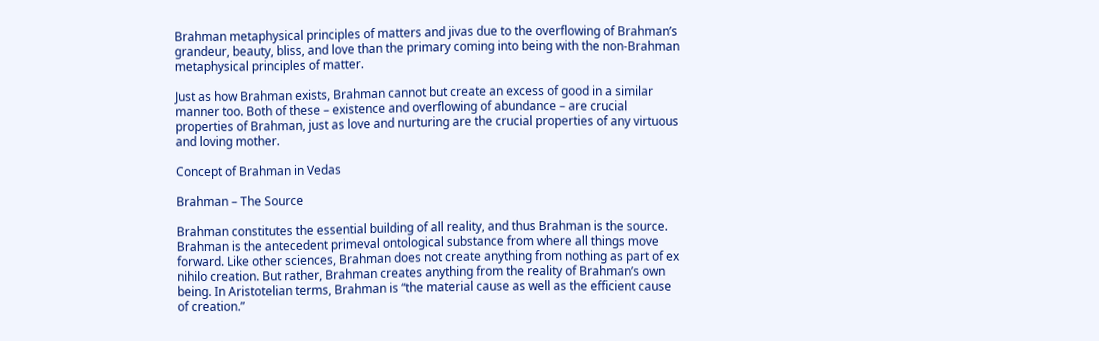Brahman metaphysical principles of matters and jivas due to the overflowing of Brahman’s grandeur, beauty, bliss, and love than the primary coming into being with the non-Brahman metaphysical principles of matter.

Just as how Brahman exists, Brahman cannot but create an excess of good in a similar manner too. Both of these – existence and overflowing of abundance – are crucial properties of Brahman, just as love and nurturing are the crucial properties of any virtuous and loving mother.

Concept of Brahman in Vedas

Brahman – The Source

Brahman constitutes the essential building of all reality, and thus Brahman is the source. Brahman is the antecedent primeval ontological substance from where all things move forward. Like other sciences, Brahman does not create anything from nothing as part of ex nihilo creation. But rather, Brahman creates anything from the reality of Brahman’s own being. In Aristotelian terms, Brahman is “the material cause as well as the efficient cause of creation.”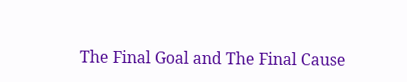The Final Goal and The Final Cause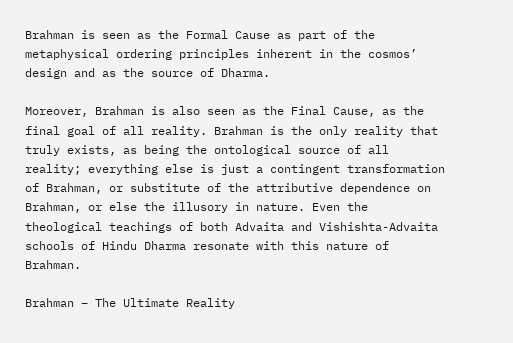Brahman is seen as the Formal Cause as part of the metaphysical ordering principles inherent in the cosmos’ design and as the source of Dharma.

Moreover, Brahman is also seen as the Final Cause, as the final goal of all reality. Brahman is the only reality that truly exists, as being the ontological source of all reality; everything else is just a contingent transformation of Brahman, or substitute of the attributive dependence on Brahman, or else the illusory in nature. Even the theological teachings of both Advaita and Vishishta-Advaita schools of Hindu Dharma resonate with this nature of Brahman.

Brahman – The Ultimate Reality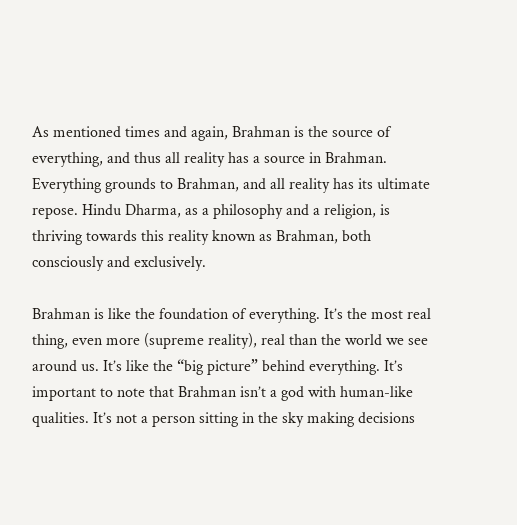As mentioned times and again, Brahman is the source of everything, and thus all reality has a source in Brahman. Everything grounds to Brahman, and all reality has its ultimate repose. Hindu Dharma, as a philosophy and a religion, is thriving towards this reality known as Brahman, both consciously and exclusively.

Brahman is like the foundation of everything. It’s the most real thing, even more (supreme reality), real than the world we see around us. It’s like the “big picture” behind everything. It’s important to note that Brahman isn’t a god with human-like qualities. It’s not a person sitting in the sky making decisions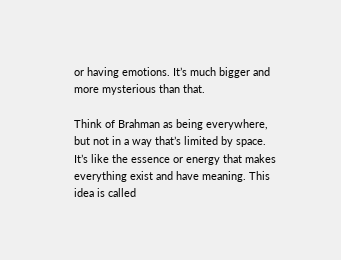or having emotions. It’s much bigger and more mysterious than that.

Think of Brahman as being everywhere, but not in a way that’s limited by space. It’s like the essence or energy that makes everything exist and have meaning. This idea is called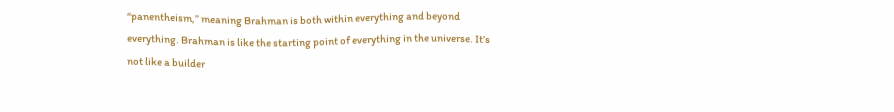“panentheism,” meaning Brahman is both within everything and beyond everything. Brahman is like the starting point of everything in the universe. It’s not like a builder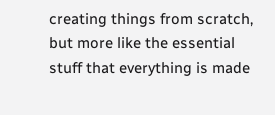creating things from scratch, but more like the essential stuff that everything is made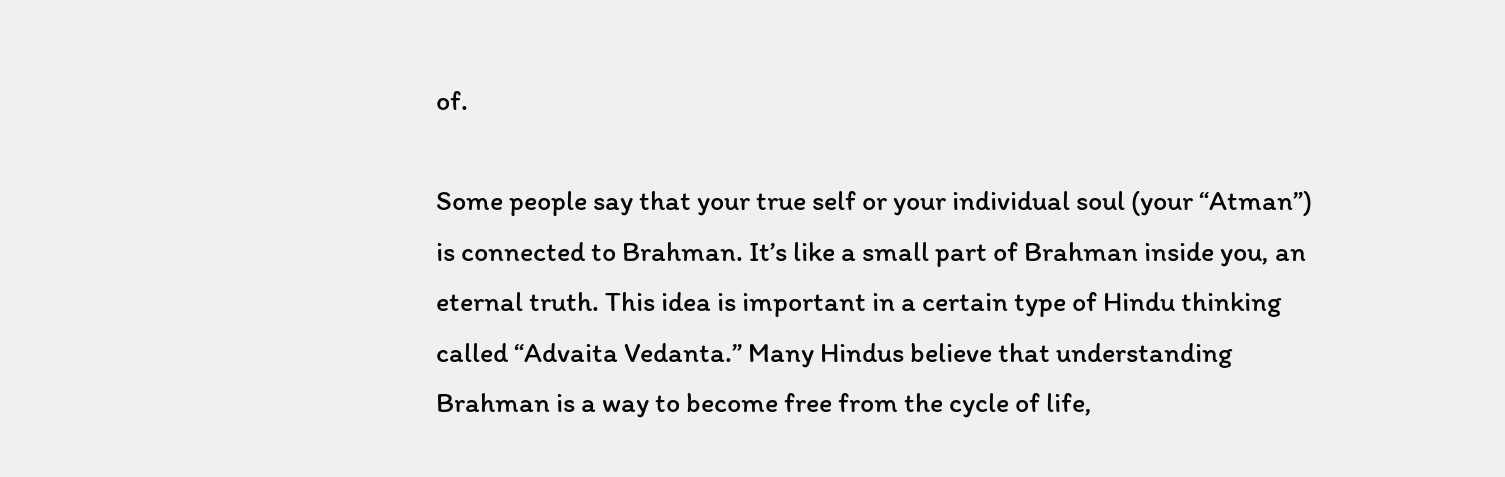of.

Some people say that your true self or your individual soul (your “Atman”) is connected to Brahman. It’s like a small part of Brahman inside you, an eternal truth. This idea is important in a certain type of Hindu thinking called “Advaita Vedanta.” Many Hindus believe that understanding Brahman is a way to become free from the cycle of life,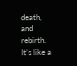death, and rebirth. It’s like a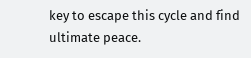key to escape this cycle and find ultimate peace.